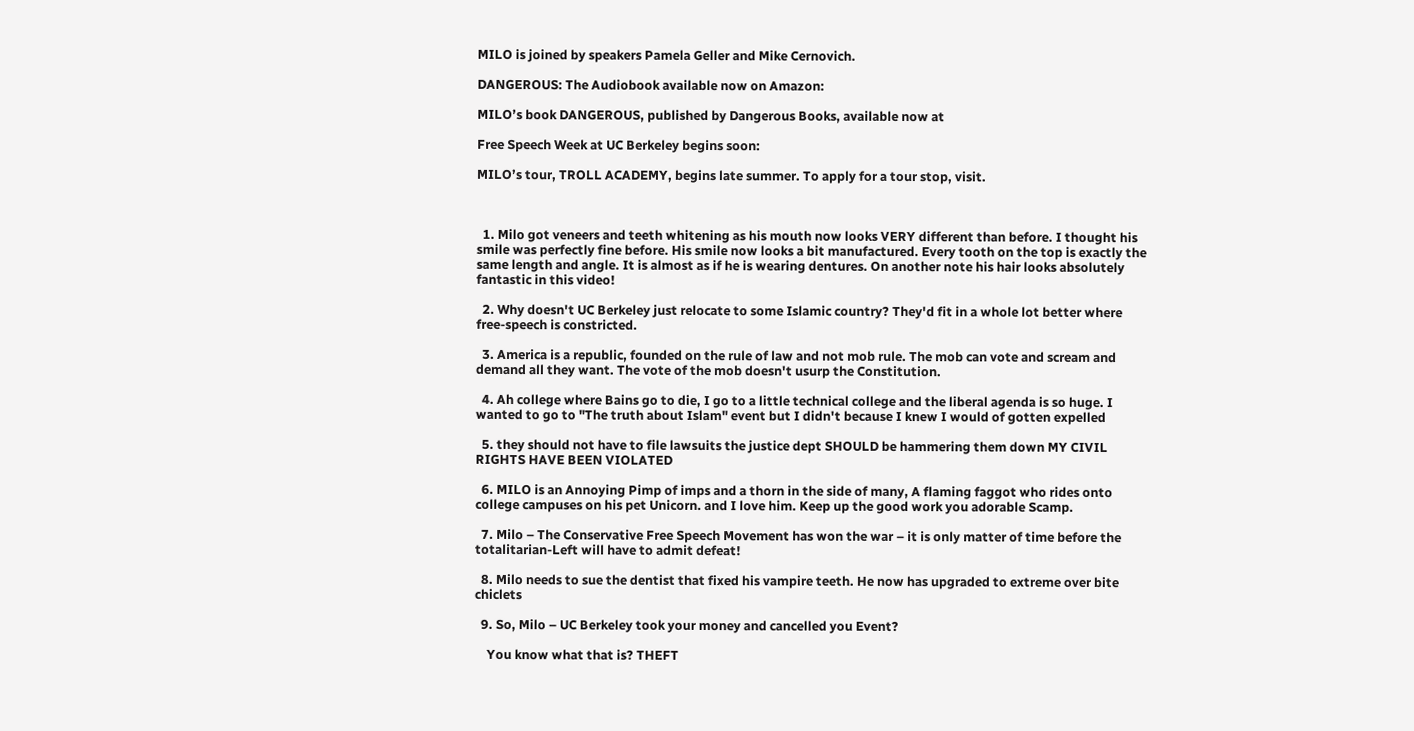MILO is joined by speakers Pamela Geller and Mike Cernovich.

DANGEROUS: The Audiobook available now on Amazon:

MILO’s book DANGEROUS, published by Dangerous Books, available now at

Free Speech Week at UC Berkeley begins soon:

MILO’s tour, TROLL ACADEMY, begins late summer. To apply for a tour stop, visit.



  1. Milo got veneers and teeth whitening as his mouth now looks VERY different than before. I thought his smile was perfectly fine before. His smile now looks a bit manufactured. Every tooth on the top is exactly the same length and angle. It is almost as if he is wearing dentures. On another note his hair looks absolutely fantastic in this video!

  2. Why doesn't UC Berkeley just relocate to some Islamic country? They'd fit in a whole lot better where free-speech is constricted.

  3. America is a republic, founded on the rule of law and not mob rule. The mob can vote and scream and demand all they want. The vote of the mob doesn't usurp the Constitution.

  4. Ah college where Bains go to die, I go to a little technical college and the liberal agenda is so huge. I wanted to go to "The truth about Islam" event but I didn't because I knew I would of gotten expelled

  5. they should not have to file lawsuits the justice dept SHOULD be hammering them down MY CIVIL RIGHTS HAVE BEEN VIOLATED

  6. MILO is an Annoying Pimp of imps and a thorn in the side of many, A flaming faggot who rides onto college campuses on his pet Unicorn. and I love him. Keep up the good work you adorable Scamp.

  7. Milo – The Conservative Free Speech Movement has won the war – it is only matter of time before the totalitarian-Left will have to admit defeat!

  8. Milo needs to sue the dentist that fixed his vampire teeth. He now has upgraded to extreme over bite chiclets

  9. So, Milo – UC Berkeley took your money and cancelled you Event?

    You know what that is? THEFT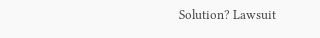Solution? Lawsuit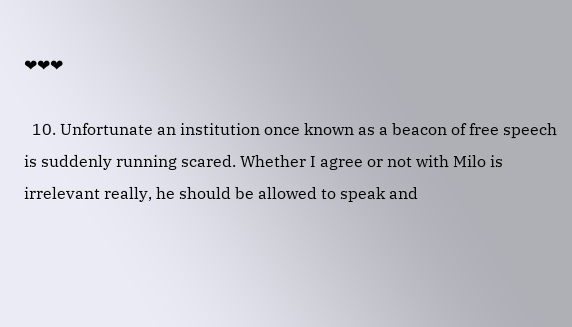❤❤❤

  10. Unfortunate an institution once known as a beacon of free speech is suddenly running scared. Whether I agree or not with Milo is irrelevant really, he should be allowed to speak and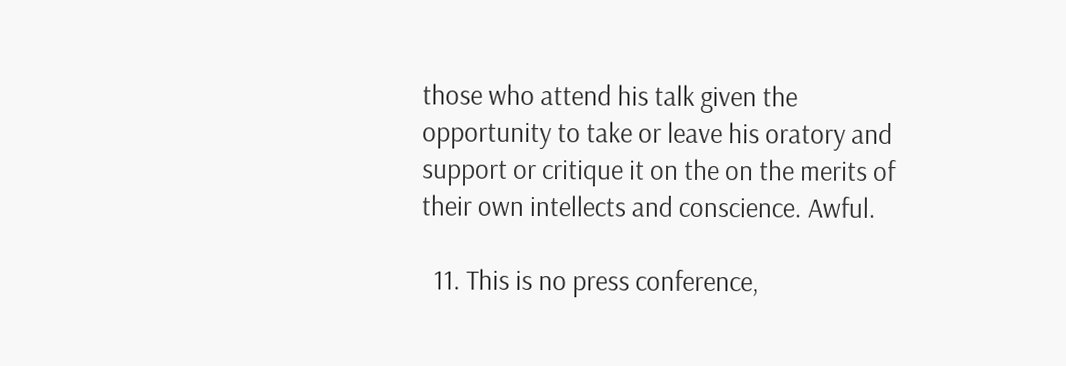those who attend his talk given the opportunity to take or leave his oratory and support or critique it on the on the merits of their own intellects and conscience. Awful.

  11. This is no press conference,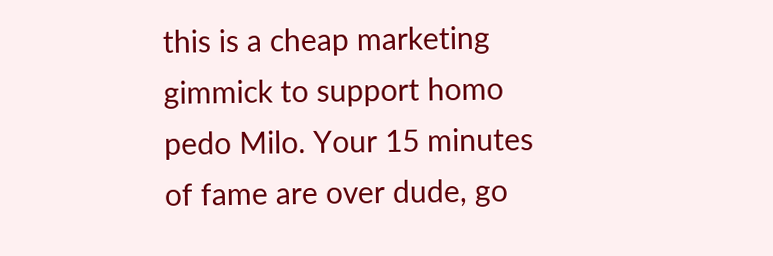this is a cheap marketing gimmick to support homo pedo Milo. Your 15 minutes of fame are over dude, go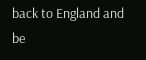back to England and be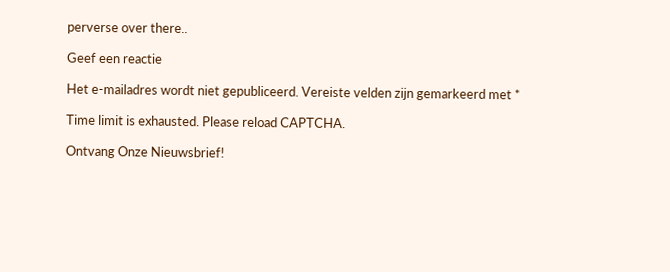perverse over there..

Geef een reactie

Het e-mailadres wordt niet gepubliceerd. Vereiste velden zijn gemarkeerd met *

Time limit is exhausted. Please reload CAPTCHA.

Ontvang Onze Nieuwsbrief!